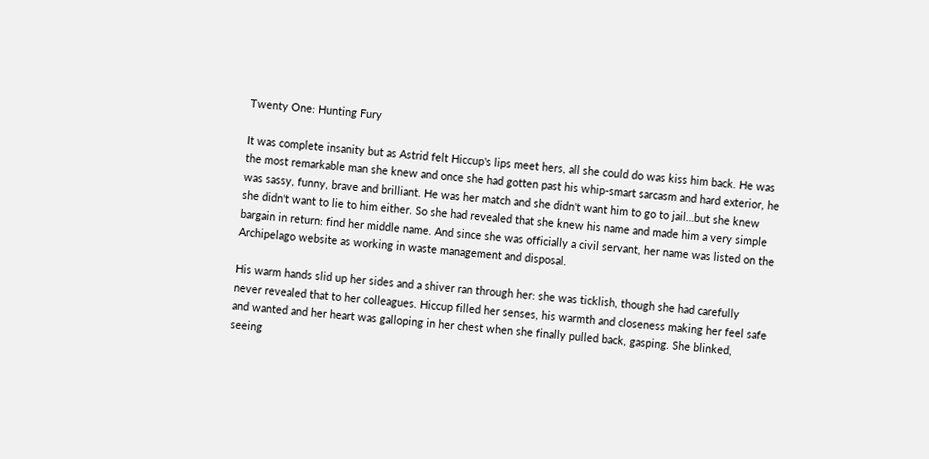Twenty One: Hunting Fury

It was complete insanity but as Astrid felt Hiccup's lips meet hers, all she could do was kiss him back. He was the most remarkable man she knew and once she had gotten past his whip-smart sarcasm and hard exterior, he was sassy, funny, brave and brilliant. He was her match and she didn't want him to go to jail…but she knew she didn't want to lie to him either. So she had revealed that she knew his name and made him a very simple bargain in return: find her middle name. And since she was officially a civil servant, her name was listed on the Archipelago website as working in waste management and disposal.

His warm hands slid up her sides and a shiver ran through her: she was ticklish, though she had carefully never revealed that to her colleagues. Hiccup filled her senses, his warmth and closeness making her feel safe and wanted and her heart was galloping in her chest when she finally pulled back, gasping. She blinked, seeing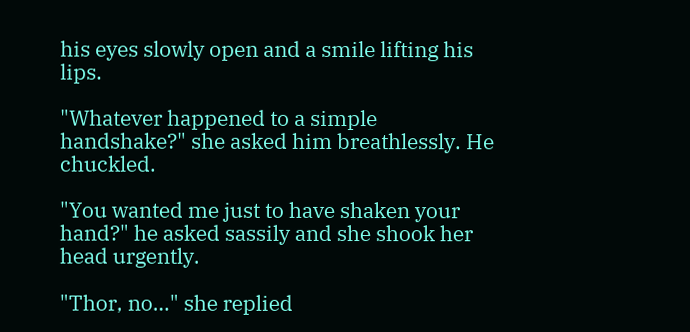his eyes slowly open and a smile lifting his lips.

"Whatever happened to a simple handshake?" she asked him breathlessly. He chuckled.

"You wanted me just to have shaken your hand?" he asked sassily and she shook her head urgently.

"Thor, no…" she replied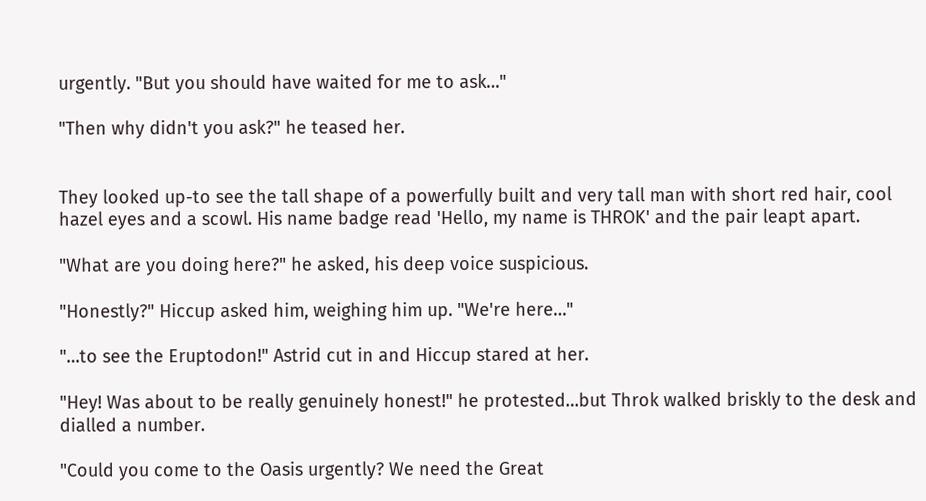urgently. "But you should have waited for me to ask…"

"Then why didn't you ask?" he teased her.


They looked up-to see the tall shape of a powerfully built and very tall man with short red hair, cool hazel eyes and a scowl. His name badge read 'Hello, my name is THROK' and the pair leapt apart.

"What are you doing here?" he asked, his deep voice suspicious.

"Honestly?" Hiccup asked him, weighing him up. "We're here…"

"…to see the Eruptodon!" Astrid cut in and Hiccup stared at her.

"Hey! Was about to be really genuinely honest!" he protested…but Throk walked briskly to the desk and dialled a number.

"Could you come to the Oasis urgently? We need the Great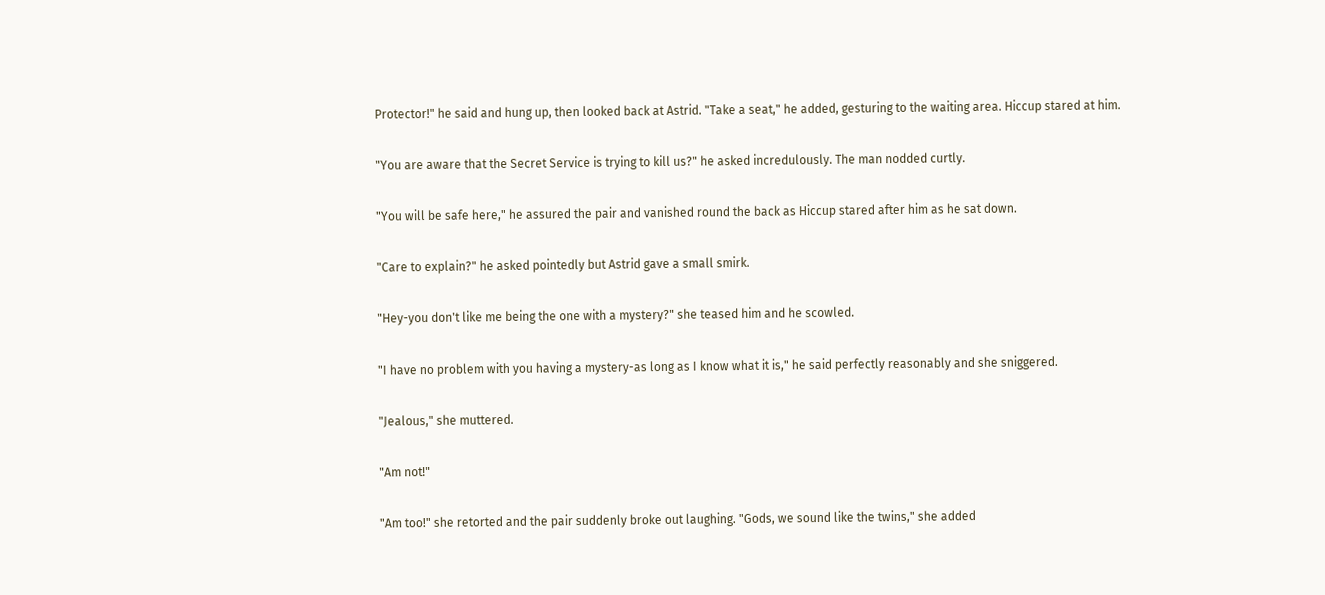Protector!" he said and hung up, then looked back at Astrid. "Take a seat," he added, gesturing to the waiting area. Hiccup stared at him.

"You are aware that the Secret Service is trying to kill us?" he asked incredulously. The man nodded curtly.

"You will be safe here," he assured the pair and vanished round the back as Hiccup stared after him as he sat down.

"Care to explain?" he asked pointedly but Astrid gave a small smirk.

"Hey-you don't like me being the one with a mystery?" she teased him and he scowled.

"I have no problem with you having a mystery-as long as I know what it is," he said perfectly reasonably and she sniggered.

"Jealous," she muttered.

"Am not!"

"Am too!" she retorted and the pair suddenly broke out laughing. "Gods, we sound like the twins," she added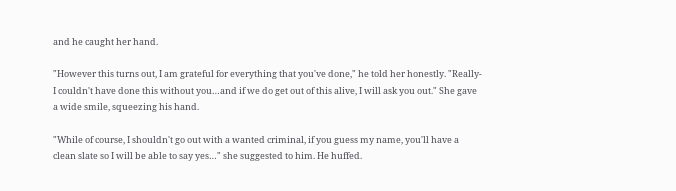and he caught her hand.

"However this turns out, I am grateful for everything that you've done," he told her honestly. "Really-I couldn't have done this without you…and if we do get out of this alive, I will ask you out." She gave a wide smile, squeezing his hand.

"While of course, I shouldn't go out with a wanted criminal, if you guess my name, you'll have a clean slate so I will be able to say yes…" she suggested to him. He huffed.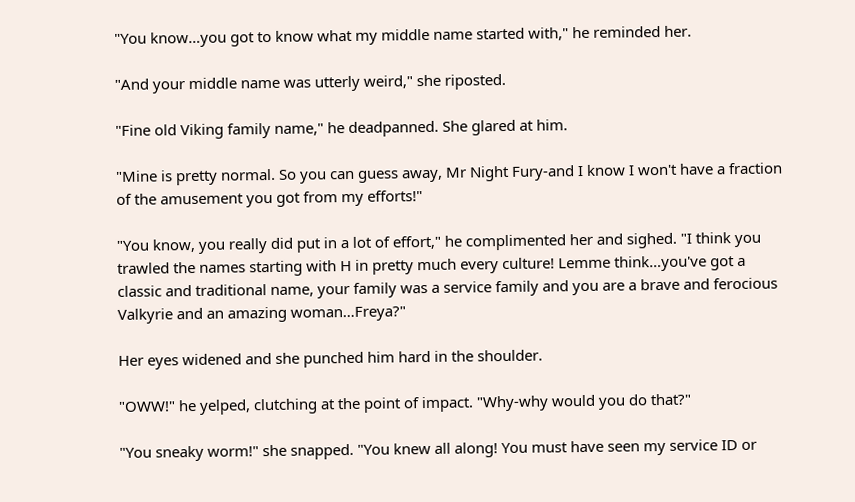"You know…you got to know what my middle name started with," he reminded her.

"And your middle name was utterly weird," she riposted.

"Fine old Viking family name," he deadpanned. She glared at him.

"Mine is pretty normal. So you can guess away, Mr Night Fury-and I know I won't have a fraction of the amusement you got from my efforts!"

"You know, you really did put in a lot of effort," he complimented her and sighed. "I think you trawled the names starting with H in pretty much every culture! Lemme think…you've got a classic and traditional name, your family was a service family and you are a brave and ferocious Valkyrie and an amazing woman…Freya?"

Her eyes widened and she punched him hard in the shoulder.

"OWW!" he yelped, clutching at the point of impact. "Why-why would you do that?"

"You sneaky worm!" she snapped. "You knew all along! You must have seen my service ID or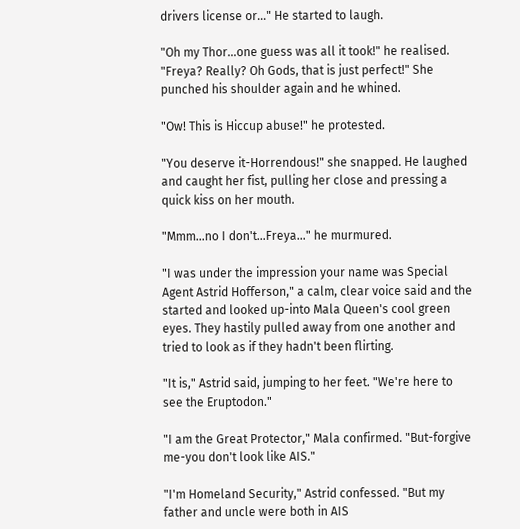drivers license or…" He started to laugh.

"Oh my Thor…one guess was all it took!" he realised. "Freya? Really? Oh Gods, that is just perfect!" She punched his shoulder again and he whined.

"Ow! This is Hiccup abuse!" he protested.

"You deserve it-Horrendous!" she snapped. He laughed and caught her fist, pulling her close and pressing a quick kiss on her mouth.

"Mmm…no I don't…Freya…" he murmured.

"I was under the impression your name was Special Agent Astrid Hofferson," a calm, clear voice said and the started and looked up-into Mala Queen's cool green eyes. They hastily pulled away from one another and tried to look as if they hadn't been flirting.

"It is," Astrid said, jumping to her feet. "We're here to see the Eruptodon."

"I am the Great Protector," Mala confirmed. "But-forgive me-you don't look like AIS."

"I'm Homeland Security," Astrid confessed. "But my father and uncle were both in AIS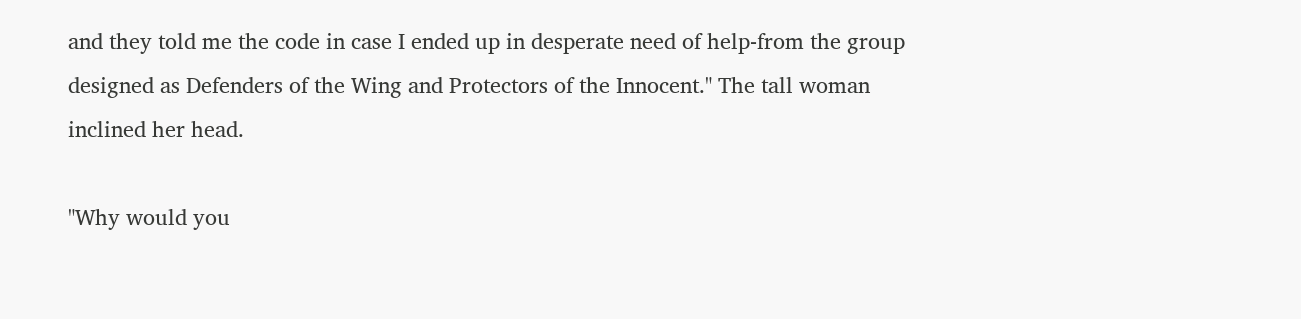and they told me the code in case I ended up in desperate need of help-from the group designed as Defenders of the Wing and Protectors of the Innocent." The tall woman inclined her head.

"Why would you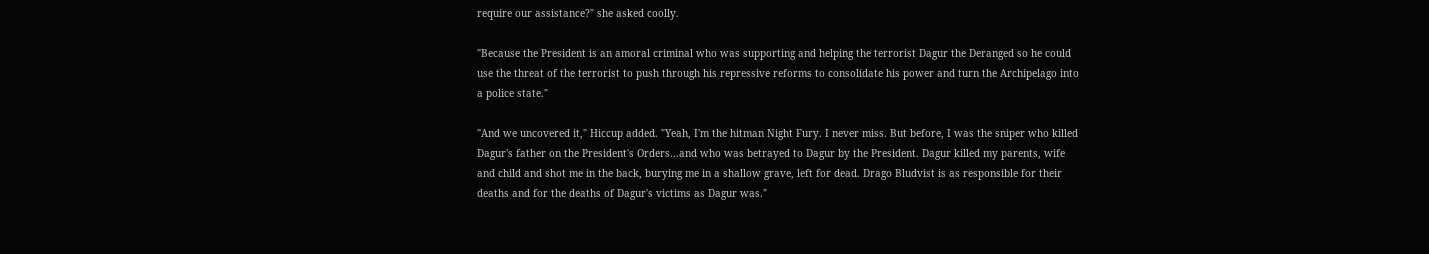require our assistance?" she asked coolly.

"Because the President is an amoral criminal who was supporting and helping the terrorist Dagur the Deranged so he could use the threat of the terrorist to push through his repressive reforms to consolidate his power and turn the Archipelago into a police state."

"And we uncovered it," Hiccup added. "Yeah, I'm the hitman Night Fury. I never miss. But before, I was the sniper who killed Dagur's father on the President's Orders…and who was betrayed to Dagur by the President. Dagur killed my parents, wife and child and shot me in the back, burying me in a shallow grave, left for dead. Drago Bludvist is as responsible for their deaths and for the deaths of Dagur's victims as Dagur was."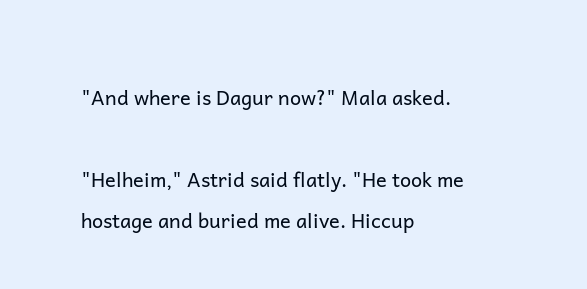"And where is Dagur now?" Mala asked.

"Helheim," Astrid said flatly. "He took me hostage and buried me alive. Hiccup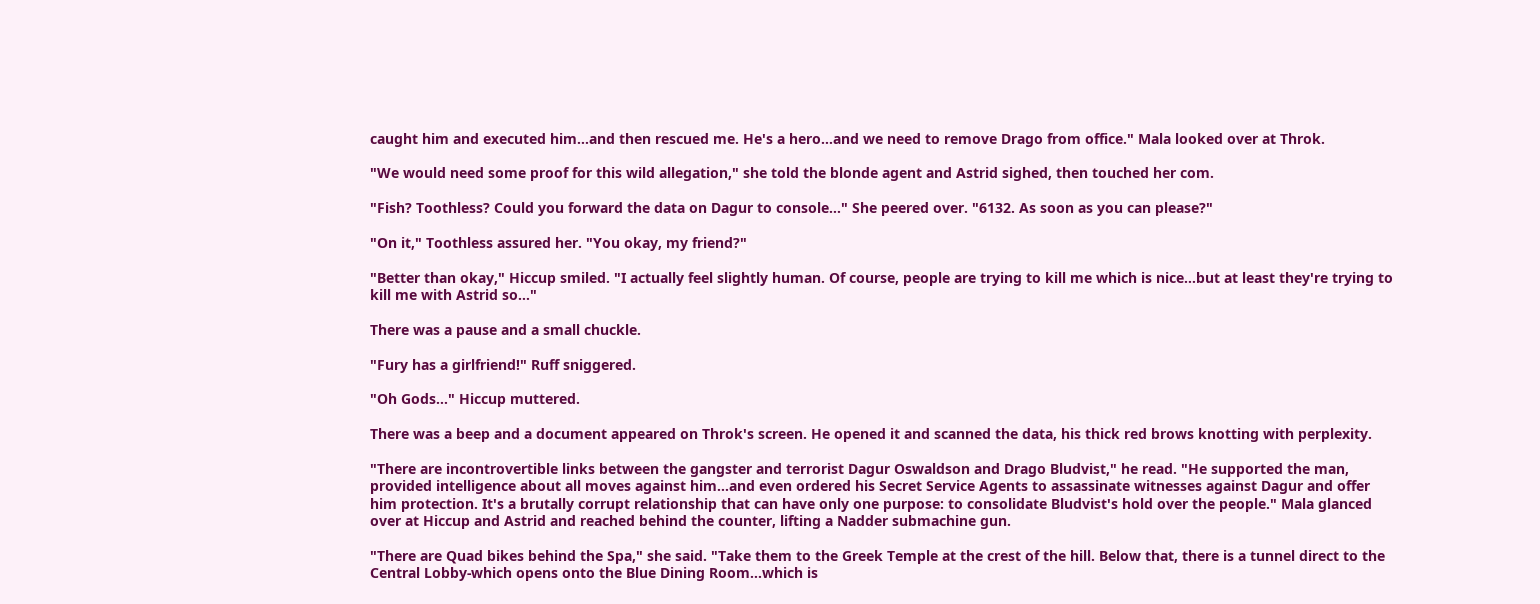caught him and executed him…and then rescued me. He's a hero…and we need to remove Drago from office." Mala looked over at Throk.

"We would need some proof for this wild allegation," she told the blonde agent and Astrid sighed, then touched her com.

"Fish? Toothless? Could you forward the data on Dagur to console…" She peered over. "6132. As soon as you can please?"

"On it," Toothless assured her. "You okay, my friend?"

"Better than okay," Hiccup smiled. "I actually feel slightly human. Of course, people are trying to kill me which is nice…but at least they're trying to kill me with Astrid so…"

There was a pause and a small chuckle.

"Fury has a girlfriend!" Ruff sniggered.

"Oh Gods…" Hiccup muttered.

There was a beep and a document appeared on Throk's screen. He opened it and scanned the data, his thick red brows knotting with perplexity.

"There are incontrovertible links between the gangster and terrorist Dagur Oswaldson and Drago Bludvist," he read. "He supported the man, provided intelligence about all moves against him…and even ordered his Secret Service Agents to assassinate witnesses against Dagur and offer him protection. It's a brutally corrupt relationship that can have only one purpose: to consolidate Bludvist's hold over the people." Mala glanced over at Hiccup and Astrid and reached behind the counter, lifting a Nadder submachine gun.

"There are Quad bikes behind the Spa," she said. "Take them to the Greek Temple at the crest of the hill. Below that, there is a tunnel direct to the Central Lobby-which opens onto the Blue Dining Room…which is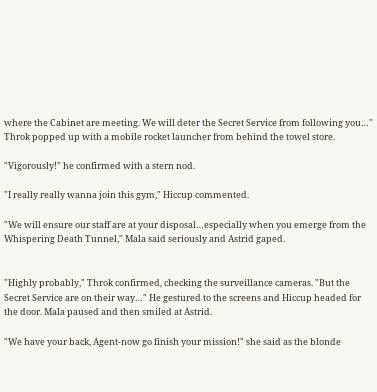where the Cabinet are meeting. We will deter the Secret Service from following you…" Throk popped up with a mobile rocket launcher from behind the towel store.

"Vigorously!" he confirmed with a stern nod.

"I really really wanna join this gym," Hiccup commented.

"We will ensure our staff are at your disposal…especially when you emerge from the Whispering Death Tunnel," Mala said seriously and Astrid gaped.


"Highly probably," Throk confirmed, checking the surveillance cameras. "But the Secret Service are on their way…" He gestured to the screens and Hiccup headed for the door. Mala paused and then smiled at Astrid.

"We have your back, Agent-now go finish your mission!" she said as the blonde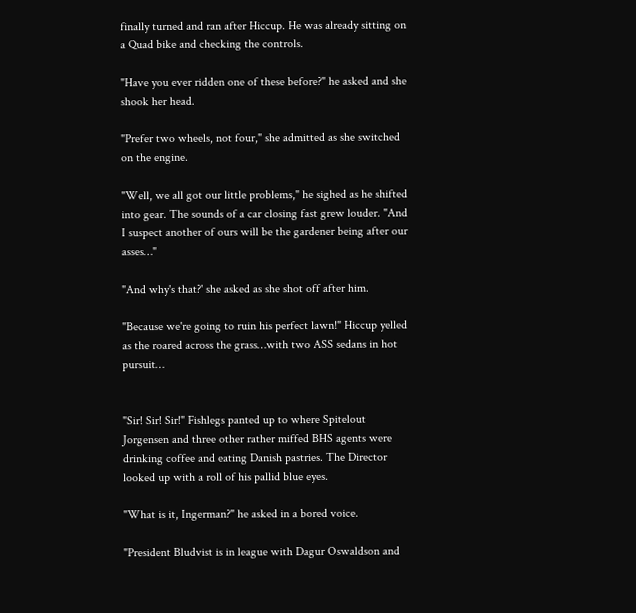finally turned and ran after Hiccup. He was already sitting on a Quad bike and checking the controls.

"Have you ever ridden one of these before?" he asked and she shook her head.

"Prefer two wheels, not four," she admitted as she switched on the engine.

"Well, we all got our little problems," he sighed as he shifted into gear. The sounds of a car closing fast grew louder. "And I suspect another of ours will be the gardener being after our asses…"

"And why's that?' she asked as she shot off after him.

"Because we're going to ruin his perfect lawn!" Hiccup yelled as the roared across the grass…with two ASS sedans in hot pursuit…


"Sir! Sir! Sir!" Fishlegs panted up to where Spitelout Jorgensen and three other rather miffed BHS agents were drinking coffee and eating Danish pastries. The Director looked up with a roll of his pallid blue eyes.

"What is it, Ingerman?" he asked in a bored voice.

"President Bludvist is in league with Dagur Oswaldson and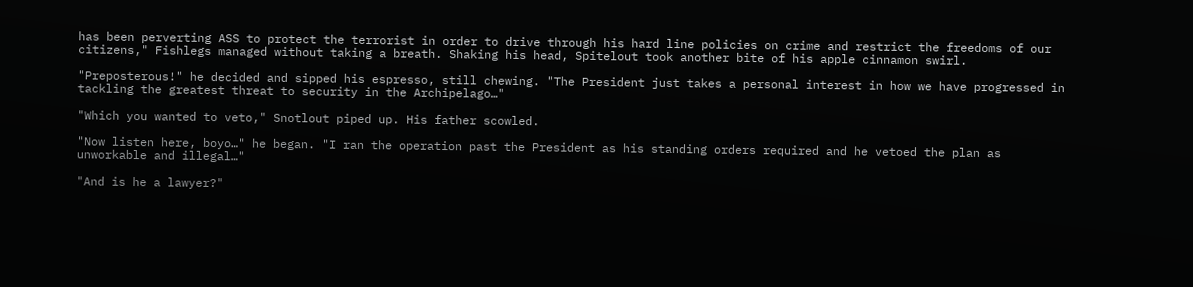has been perverting ASS to protect the terrorist in order to drive through his hard line policies on crime and restrict the freedoms of our citizens," Fishlegs managed without taking a breath. Shaking his head, Spitelout took another bite of his apple cinnamon swirl.

"Preposterous!" he decided and sipped his espresso, still chewing. "The President just takes a personal interest in how we have progressed in tackling the greatest threat to security in the Archipelago…"

"Which you wanted to veto," Snotlout piped up. His father scowled.

"Now listen here, boyo…" he began. "I ran the operation past the President as his standing orders required and he vetoed the plan as unworkable and illegal…"

"And is he a lawyer?"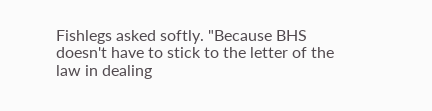Fishlegs asked softly. "Because BHS doesn't have to stick to the letter of the law in dealing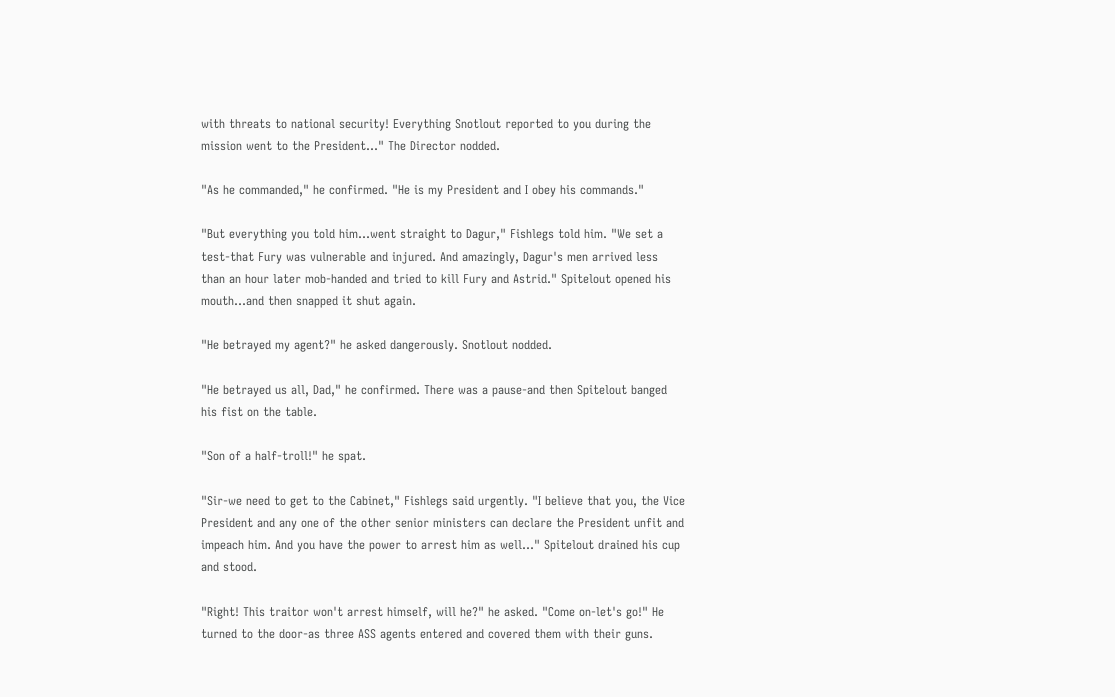with threats to national security! Everything Snotlout reported to you during the mission went to the President…" The Director nodded.

"As he commanded," he confirmed. "He is my President and I obey his commands."

"But everything you told him…went straight to Dagur," Fishlegs told him. "We set a test-that Fury was vulnerable and injured. And amazingly, Dagur's men arrived less than an hour later mob-handed and tried to kill Fury and Astrid." Spitelout opened his mouth…and then snapped it shut again.

"He betrayed my agent?" he asked dangerously. Snotlout nodded.

"He betrayed us all, Dad," he confirmed. There was a pause-and then Spitelout banged his fist on the table.

"Son of a half-troll!" he spat.

"Sir-we need to get to the Cabinet," Fishlegs said urgently. "I believe that you, the Vice President and any one of the other senior ministers can declare the President unfit and impeach him. And you have the power to arrest him as well…" Spitelout drained his cup and stood.

"Right! This traitor won't arrest himself, will he?" he asked. "Come on-let's go!" He turned to the door-as three ASS agents entered and covered them with their guns.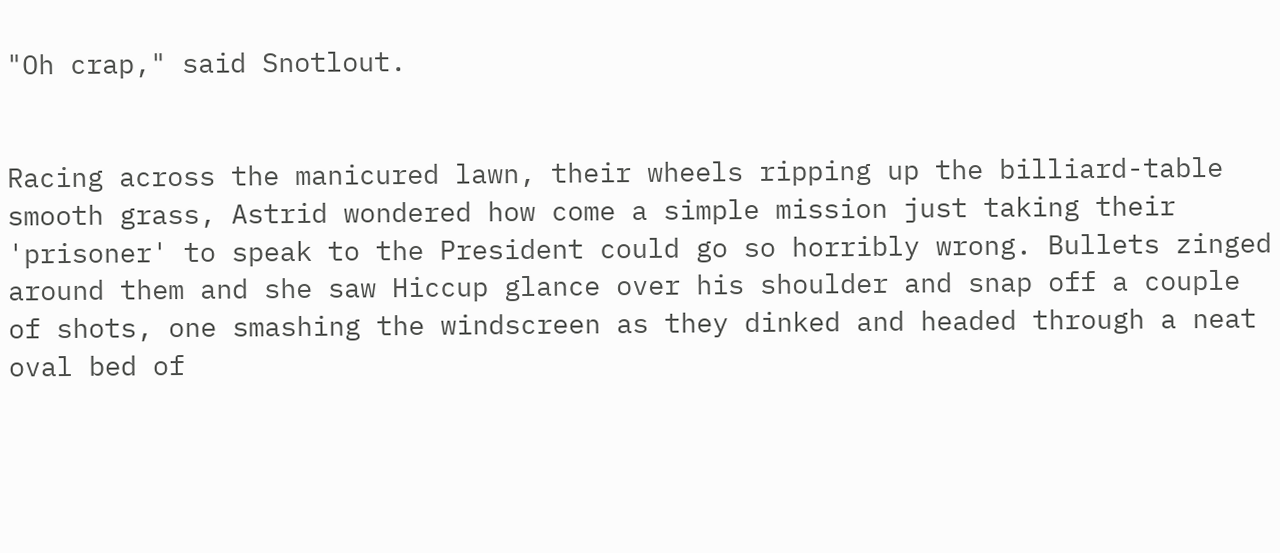"Oh crap," said Snotlout.


Racing across the manicured lawn, their wheels ripping up the billiard-table smooth grass, Astrid wondered how come a simple mission just taking their 'prisoner' to speak to the President could go so horribly wrong. Bullets zinged around them and she saw Hiccup glance over his shoulder and snap off a couple of shots, one smashing the windscreen as they dinked and headed through a neat oval bed of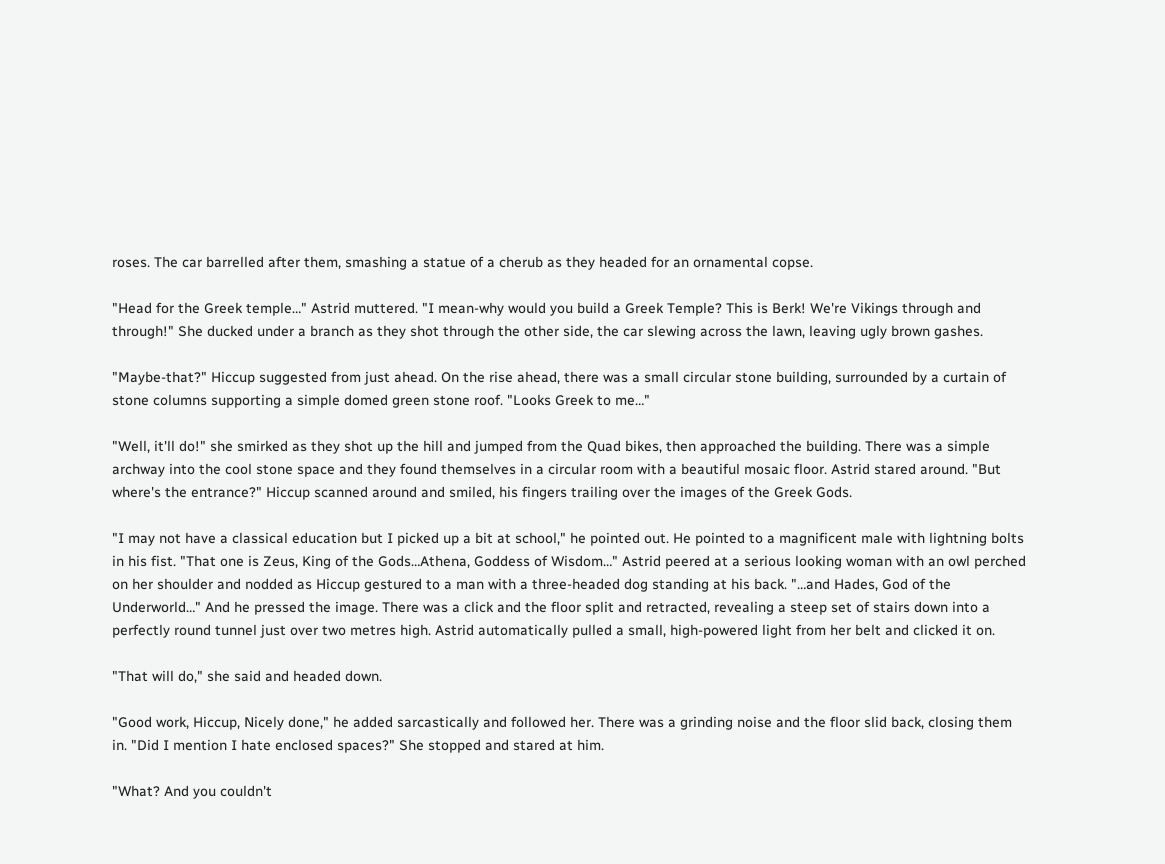roses. The car barrelled after them, smashing a statue of a cherub as they headed for an ornamental copse.

"Head for the Greek temple…" Astrid muttered. "I mean-why would you build a Greek Temple? This is Berk! We're Vikings through and through!" She ducked under a branch as they shot through the other side, the car slewing across the lawn, leaving ugly brown gashes.

"Maybe-that?" Hiccup suggested from just ahead. On the rise ahead, there was a small circular stone building, surrounded by a curtain of stone columns supporting a simple domed green stone roof. "Looks Greek to me…"

"Well, it'll do!" she smirked as they shot up the hill and jumped from the Quad bikes, then approached the building. There was a simple archway into the cool stone space and they found themselves in a circular room with a beautiful mosaic floor. Astrid stared around. "But where's the entrance?" Hiccup scanned around and smiled, his fingers trailing over the images of the Greek Gods.

"I may not have a classical education but I picked up a bit at school," he pointed out. He pointed to a magnificent male with lightning bolts in his fist. "That one is Zeus, King of the Gods…Athena, Goddess of Wisdom…" Astrid peered at a serious looking woman with an owl perched on her shoulder and nodded as Hiccup gestured to a man with a three-headed dog standing at his back. "…and Hades, God of the Underworld…" And he pressed the image. There was a click and the floor split and retracted, revealing a steep set of stairs down into a perfectly round tunnel just over two metres high. Astrid automatically pulled a small, high-powered light from her belt and clicked it on.

"That will do," she said and headed down.

"Good work, Hiccup, Nicely done," he added sarcastically and followed her. There was a grinding noise and the floor slid back, closing them in. "Did I mention I hate enclosed spaces?" She stopped and stared at him.

"What? And you couldn't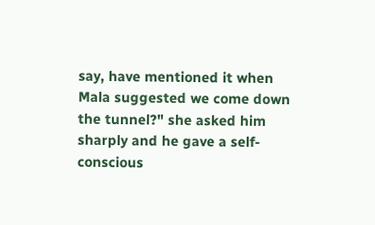say, have mentioned it when Mala suggested we come down the tunnel?" she asked him sharply and he gave a self-conscious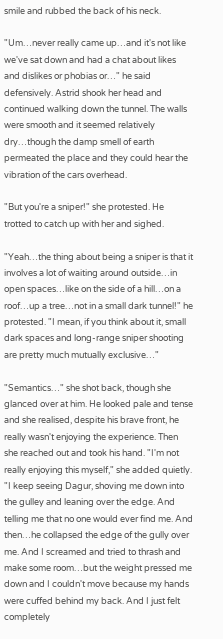smile and rubbed the back of his neck.

"Um…never really came up…and it's not like we've sat down and had a chat about likes and dislikes or phobias or…" he said defensively. Astrid shook her head and continued walking down the tunnel. The walls were smooth and it seemed relatively dry…though the damp smell of earth permeated the place and they could hear the vibration of the cars overhead.

"But you're a sniper!" she protested. He trotted to catch up with her and sighed.

"Yeah…the thing about being a sniper is that it involves a lot of waiting around outside…in open spaces…like on the side of a hill…on a roof…up a tree…not in a small dark tunnel!" he protested. "I mean, if you think about it, small dark spaces and long-range sniper shooting are pretty much mutually exclusive…"

"Semantics…" she shot back, though she glanced over at him. He looked pale and tense and she realised, despite his brave front, he really wasn't enjoying the experience. Then she reached out and took his hand. "I'm not really enjoying this myself," she added quietly. "I keep seeing Dagur, shoving me down into the gulley and leaning over the edge. And telling me that no one would ever find me. And then…he collapsed the edge of the gully over me. And I screamed and tried to thrash and make some room…but the weight pressed me down and I couldn't move because my hands were cuffed behind my back. And I just felt completely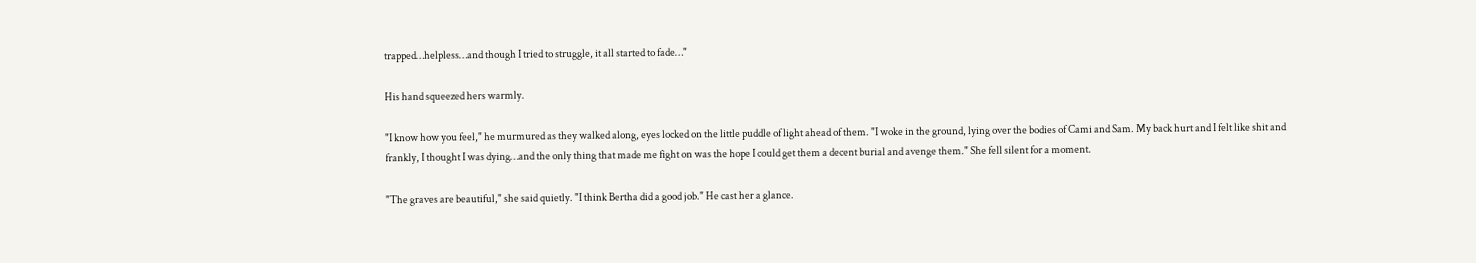trapped…helpless…and though I tried to struggle, it all started to fade…"

His hand squeezed hers warmly.

"I know how you feel," he murmured as they walked along, eyes locked on the little puddle of light ahead of them. "I woke in the ground, lying over the bodies of Cami and Sam. My back hurt and I felt like shit and frankly, I thought I was dying…and the only thing that made me fight on was the hope I could get them a decent burial and avenge them." She fell silent for a moment.

"The graves are beautiful," she said quietly. "I think Bertha did a good job." He cast her a glance.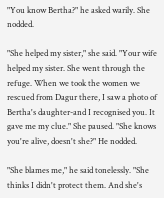"You know Bertha?" he asked warily. She nodded.

"She helped my sister," she said. "Your wife helped my sister. She went through the refuge. When we took the women we rescued from Dagur there, I saw a photo of Bertha's daughter-and I recognised you. It gave me my clue." She paused. "She knows you're alive, doesn't she?" He nodded.

"She blames me," he said tonelessly. "She thinks I didn't protect them. And she's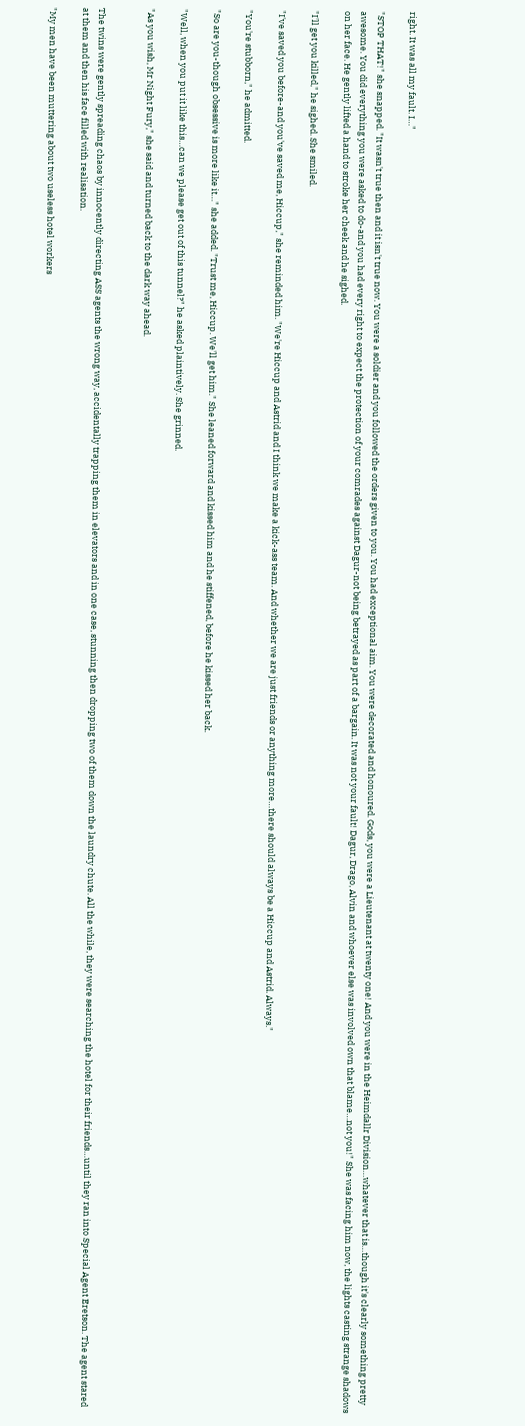right. It was all my fault. I…"

"STOP THAT!" she snapped. "It wasn't true then and it isn't true now. You were a soldier and you followed the orders given to you. You had exceptional aim. You were decorated and honoured. Gods, you were a Lieutenant at twenty one! And you were in the Heimdallr Division…whatever that is…though it's clearly something pretty awesome. You did everything you were asked to do-and you had every right to expect the protection of your comrades against Dagur-not being betrayed as part of a bargain. It was not your fault! Dagur, Drago, Alvin and whoever else was involved own that blame…not you!" She was facing him now, the lights casting strange shadows on her face. He gently lifted a hand to stroke her cheek and he sighed.

"I'll get you killed," he sighed. She smiled.

"I've saved you before-and you've saved me, Hiccup," she reminded him. "We're Hiccup and Astrid and I think we make a kick-ass team. And whether we are just friends or anything more…there should always be a Hiccup and Astrid. Always."

"You're stubborn," he admitted.

"So are you-though obsessive is more like it…" she added. "Trust me, Hiccup. We'll get him." She leaned forward and kissed him and he stiffened, before he kissed her back.

"Well, when you put it like this…can we please get out of this tunnel?" he asked plaintively. She grinned.

"As you wish, Mr Night Fury," she said and turned back to the dark way ahead.


The twins were gently spreading chaos by innocently directing ASS agents the wrong way, accidentally trapping them in elevators and in one case, stunning then dropping two of them down the laundry chute. All the while, they were searching the hotel for their friends…until they ran into Special Agent Eretson. The agent stared at them and then his face filled with realisation.

"My men have been muttering about two useless hotel workers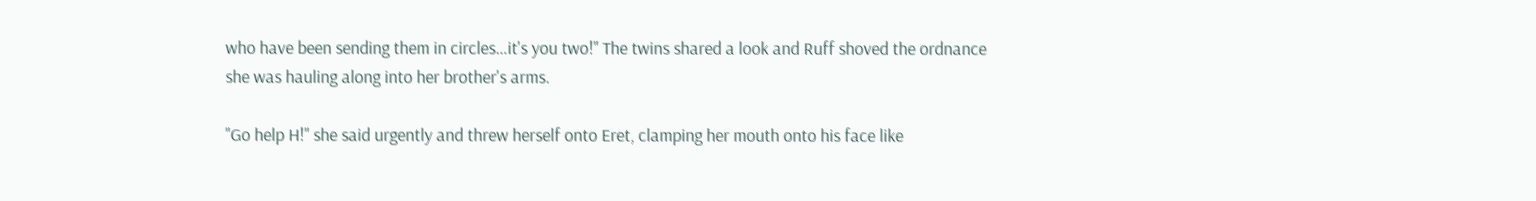who have been sending them in circles…it's you two!" The twins shared a look and Ruff shoved the ordnance she was hauling along into her brother's arms.

"Go help H!" she said urgently and threw herself onto Eret, clamping her mouth onto his face like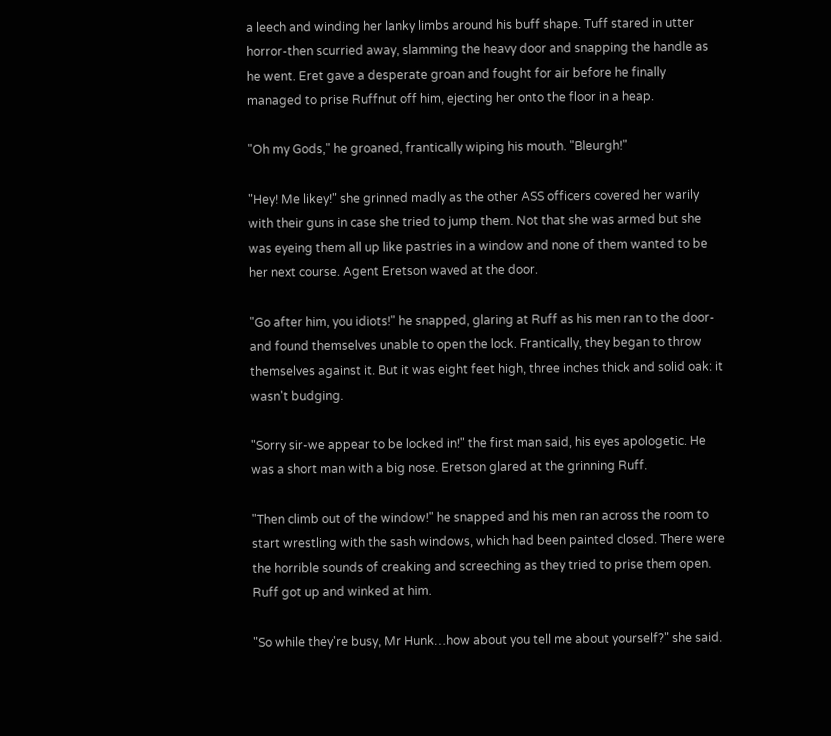a leech and winding her lanky limbs around his buff shape. Tuff stared in utter horror-then scurried away, slamming the heavy door and snapping the handle as he went. Eret gave a desperate groan and fought for air before he finally managed to prise Ruffnut off him, ejecting her onto the floor in a heap.

"Oh my Gods," he groaned, frantically wiping his mouth. "Bleurgh!"

"Hey! Me likey!" she grinned madly as the other ASS officers covered her warily with their guns in case she tried to jump them. Not that she was armed but she was eyeing them all up like pastries in a window and none of them wanted to be her next course. Agent Eretson waved at the door.

"Go after him, you idiots!" he snapped, glaring at Ruff as his men ran to the door-and found themselves unable to open the lock. Frantically, they began to throw themselves against it. But it was eight feet high, three inches thick and solid oak: it wasn't budging.

"Sorry sir-we appear to be locked in!" the first man said, his eyes apologetic. He was a short man with a big nose. Eretson glared at the grinning Ruff.

"Then climb out of the window!" he snapped and his men ran across the room to start wrestling with the sash windows, which had been painted closed. There were the horrible sounds of creaking and screeching as they tried to prise them open. Ruff got up and winked at him.

"So while they're busy, Mr Hunk…how about you tell me about yourself?" she said.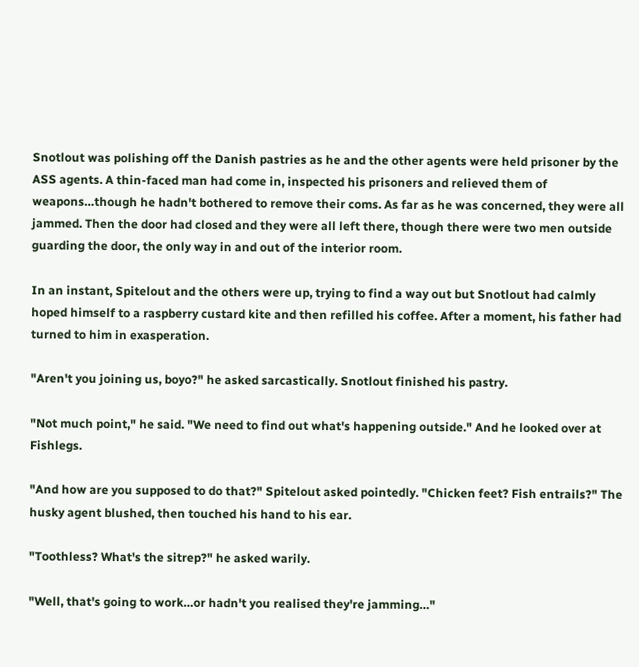Snotlout was polishing off the Danish pastries as he and the other agents were held prisoner by the ASS agents. A thin-faced man had come in, inspected his prisoners and relieved them of weapons…though he hadn't bothered to remove their coms. As far as he was concerned, they were all jammed. Then the door had closed and they were all left there, though there were two men outside guarding the door, the only way in and out of the interior room.

In an instant, Spitelout and the others were up, trying to find a way out but Snotlout had calmly hoped himself to a raspberry custard kite and then refilled his coffee. After a moment, his father had turned to him in exasperation.

"Aren't you joining us, boyo?" he asked sarcastically. Snotlout finished his pastry.

"Not much point," he said. "We need to find out what's happening outside." And he looked over at Fishlegs.

"And how are you supposed to do that?" Spitelout asked pointedly. "Chicken feet? Fish entrails?" The husky agent blushed, then touched his hand to his ear.

"Toothless? What's the sitrep?" he asked warily.

"Well, that's going to work…or hadn't you realised they're jamming…"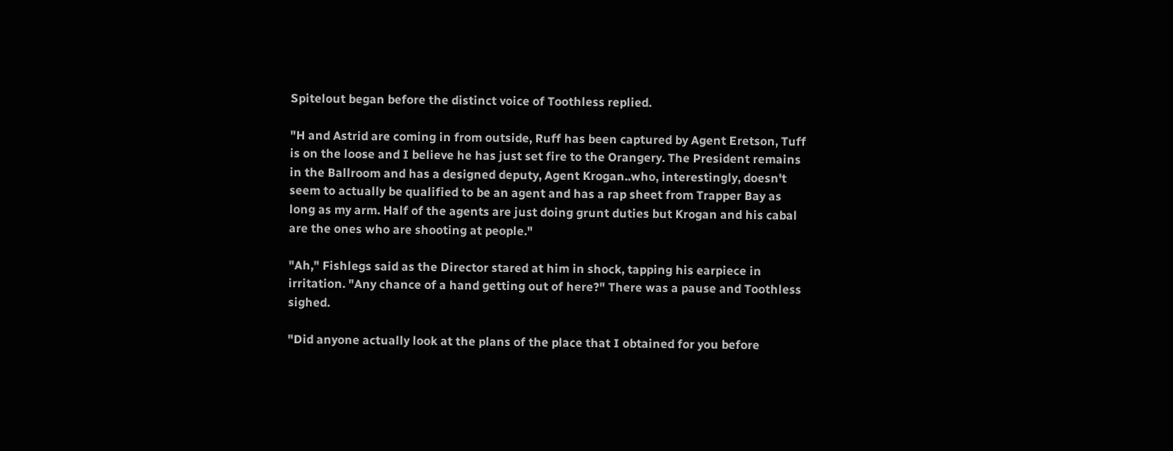Spitelout began before the distinct voice of Toothless replied.

"H and Astrid are coming in from outside, Ruff has been captured by Agent Eretson, Tuff is on the loose and I believe he has just set fire to the Orangery. The President remains in the Ballroom and has a designed deputy, Agent Krogan..who, interestingly, doesn't seem to actually be qualified to be an agent and has a rap sheet from Trapper Bay as long as my arm. Half of the agents are just doing grunt duties but Krogan and his cabal are the ones who are shooting at people."

"Ah," Fishlegs said as the Director stared at him in shock, tapping his earpiece in irritation. "Any chance of a hand getting out of here?" There was a pause and Toothless sighed.

"Did anyone actually look at the plans of the place that I obtained for you before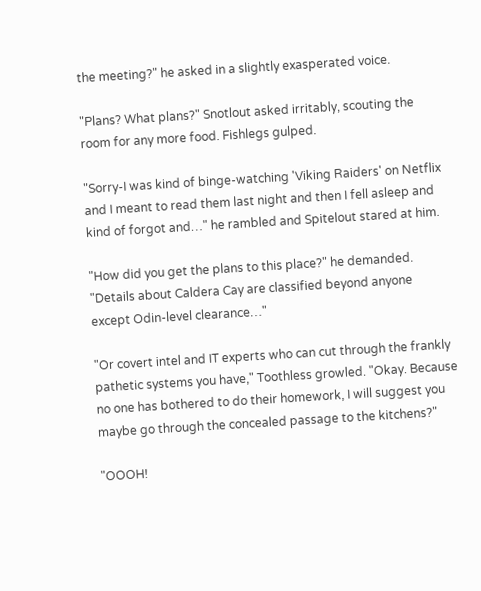the meeting?" he asked in a slightly exasperated voice.

"Plans? What plans?" Snotlout asked irritably, scouting the room for any more food. Fishlegs gulped.

"Sorry-I was kind of binge-watching 'Viking Raiders' on Netflix and I meant to read them last night and then I fell asleep and kind of forgot and…" he rambled and Spitelout stared at him.

"How did you get the plans to this place?" he demanded. "Details about Caldera Cay are classified beyond anyone except Odin-level clearance…"

"Or covert intel and IT experts who can cut through the frankly pathetic systems you have," Toothless growled. "Okay. Because no one has bothered to do their homework, I will suggest you maybe go through the concealed passage to the kitchens?"

"OOOH!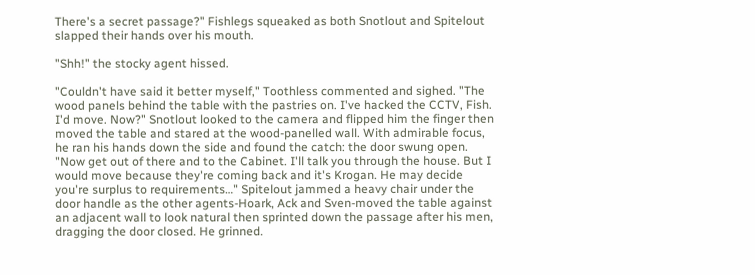There's a secret passage?" Fishlegs squeaked as both Snotlout and Spitelout slapped their hands over his mouth.

"Shh!" the stocky agent hissed.

"Couldn't have said it better myself," Toothless commented and sighed. "The wood panels behind the table with the pastries on. I've hacked the CCTV, Fish. I'd move. Now?" Snotlout looked to the camera and flipped him the finger then moved the table and stared at the wood-panelled wall. With admirable focus, he ran his hands down the side and found the catch: the door swung open. "Now get out of there and to the Cabinet. I'll talk you through the house. But I would move because they're coming back and it's Krogan. He may decide you're surplus to requirements…" Spitelout jammed a heavy chair under the door handle as the other agents-Hoark, Ack and Sven-moved the table against an adjacent wall to look natural then sprinted down the passage after his men, dragging the door closed. He grinned.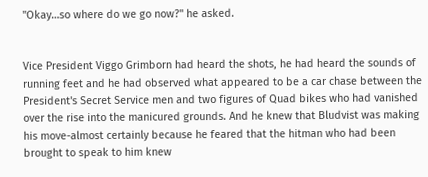"Okay…so where do we go now?" he asked.


Vice President Viggo Grimborn had heard the shots, he had heard the sounds of running feet and he had observed what appeared to be a car chase between the President's Secret Service men and two figures of Quad bikes who had vanished over the rise into the manicured grounds. And he knew that Bludvist was making his move-almost certainly because he feared that the hitman who had been brought to speak to him knew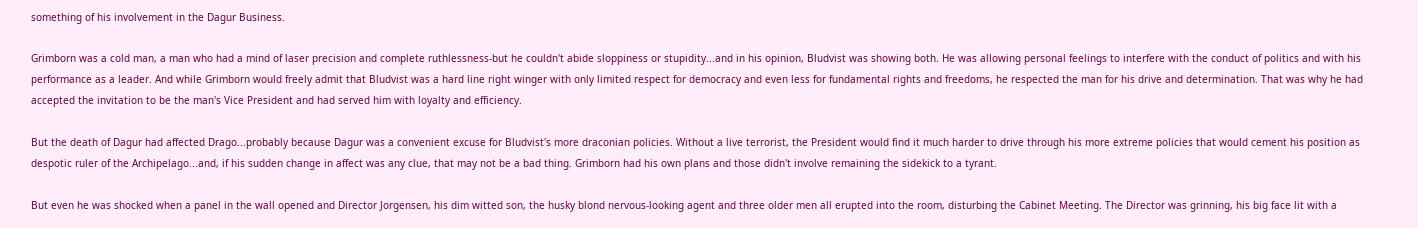something of his involvement in the Dagur Business.

Grimborn was a cold man, a man who had a mind of laser precision and complete ruthlessness-but he couldn't abide sloppiness or stupidity...and in his opinion, Bludvist was showing both. He was allowing personal feelings to interfere with the conduct of politics and with his performance as a leader. And while Grimborn would freely admit that Bludvist was a hard line right winger with only limited respect for democracy and even less for fundamental rights and freedoms, he respected the man for his drive and determination. That was why he had accepted the invitation to be the man's Vice President and had served him with loyalty and efficiency.

But the death of Dagur had affected Drago...probably because Dagur was a convenient excuse for Bludvist's more draconian policies. Without a live terrorist, the President would find it much harder to drive through his more extreme policies that would cement his position as despotic ruler of the Archipelago...and, if his sudden change in affect was any clue, that may not be a bad thing. Grimborn had his own plans and those didn't involve remaining the sidekick to a tyrant.

But even he was shocked when a panel in the wall opened and Director Jorgensen, his dim witted son, the husky blond nervous-looking agent and three older men all erupted into the room, disturbing the Cabinet Meeting. The Director was grinning, his big face lit with a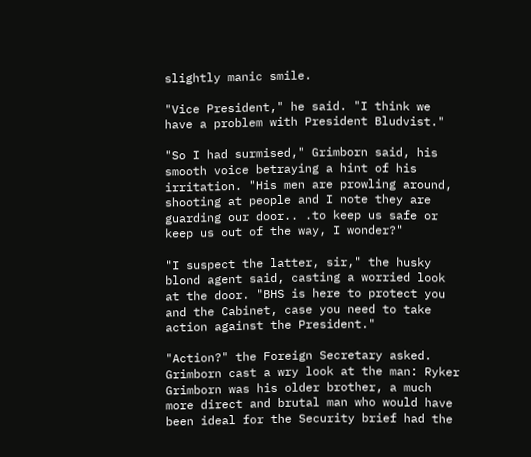slightly manic smile.

"Vice President," he said. "I think we have a problem with President Bludvist."

"So I had surmised," Grimborn said, his smooth voice betraying a hint of his irritation. "His men are prowling around, shooting at people and I note they are guarding our door.. .to keep us safe or keep us out of the way, I wonder?"

"I suspect the latter, sir," the husky blond agent said, casting a worried look at the door. "BHS is here to protect you and the Cabinet, case you need to take action against the President."

"Action?" the Foreign Secretary asked. Grimborn cast a wry look at the man: Ryker Grimborn was his older brother, a much more direct and brutal man who would have been ideal for the Security brief had the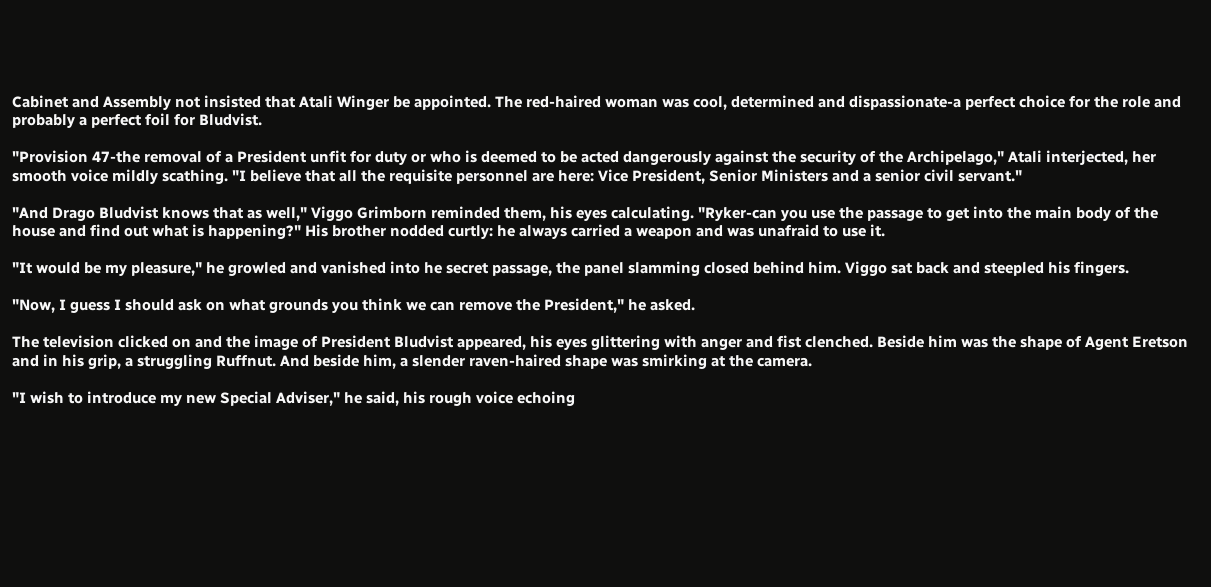Cabinet and Assembly not insisted that Atali Winger be appointed. The red-haired woman was cool, determined and dispassionate-a perfect choice for the role and probably a perfect foil for Bludvist.

"Provision 47-the removal of a President unfit for duty or who is deemed to be acted dangerously against the security of the Archipelago," Atali interjected, her smooth voice mildly scathing. "I believe that all the requisite personnel are here: Vice President, Senior Ministers and a senior civil servant."

"And Drago Bludvist knows that as well," Viggo Grimborn reminded them, his eyes calculating. "Ryker-can you use the passage to get into the main body of the house and find out what is happening?" His brother nodded curtly: he always carried a weapon and was unafraid to use it.

"It would be my pleasure," he growled and vanished into he secret passage, the panel slamming closed behind him. Viggo sat back and steepled his fingers.

"Now, I guess I should ask on what grounds you think we can remove the President," he asked.

The television clicked on and the image of President Bludvist appeared, his eyes glittering with anger and fist clenched. Beside him was the shape of Agent Eretson and in his grip, a struggling Ruffnut. And beside him, a slender raven-haired shape was smirking at the camera.

"I wish to introduce my new Special Adviser," he said, his rough voice echoing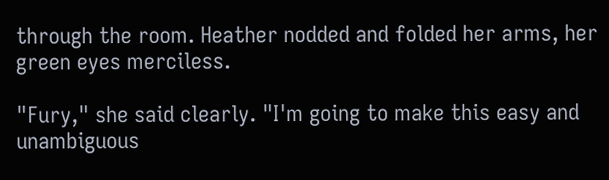through the room. Heather nodded and folded her arms, her green eyes merciless.

"Fury," she said clearly. "I'm going to make this easy and unambiguous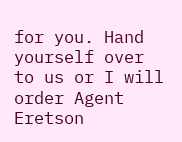for you. Hand yourself over to us or I will order Agent Eretson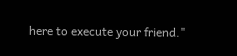here to execute your friend."